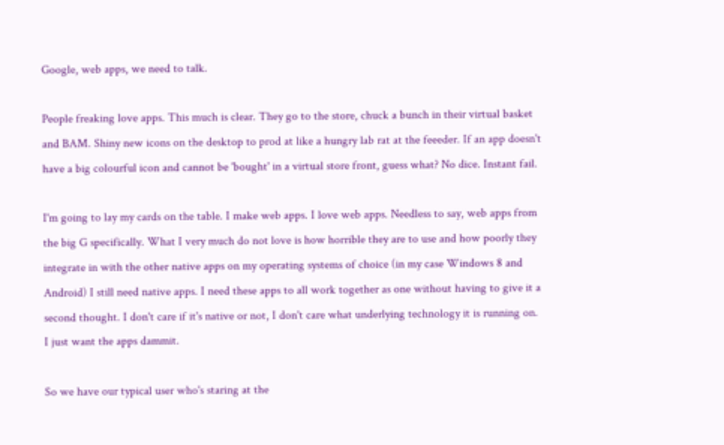Google, web apps, we need to talk.

People freaking love apps. This much is clear. They go to the store, chuck a bunch in their virtual basket and BAM. Shiny new icons on the desktop to prod at like a hungry lab rat at the feeeder. If an app doesn't have a big colourful icon and cannot be 'bought' in a virtual store front, guess what? No dice. Instant fail.

I'm going to lay my cards on the table. I make web apps. I love web apps. Needless to say, web apps from the big G specifically. What I very much do not love is how horrible they are to use and how poorly they integrate in with the other native apps on my operating systems of choice (in my case Windows 8 and Android) I still need native apps. I need these apps to all work together as one without having to give it a second thought. I don't care if it's native or not, I don't care what underlying technology it is running on. I just want the apps dammit.

So we have our typical user who's staring at the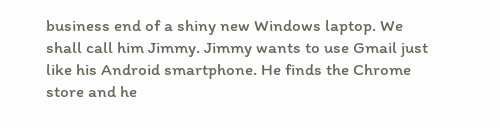business end of a shiny new Windows laptop. We shall call him Jimmy. Jimmy wants to use Gmail just like his Android smartphone. He finds the Chrome store and he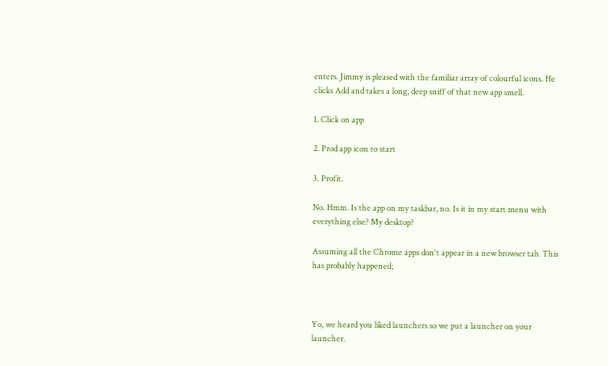enters. Jimmy is pleased with the familiar array of colourful icons. He clicks Add and takes a long, deep sniff of that new app smell.

1. Click on app

2. Prod app icon to start

3. Profit.

No. Hmm. Is the app on my taskbar, no. Is it in my start menu with everything else? My desktop?

Assuming all the Chrome apps don't appear in a new browser tab. This has probably happened;



Yo, we heard you liked launchers so we put a launcher on your launcher.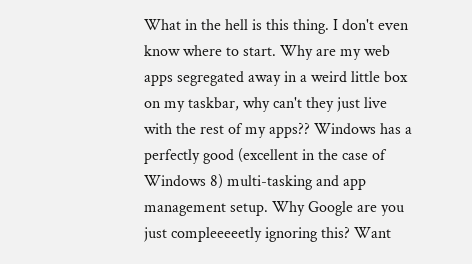What in the hell is this thing. I don't even know where to start. Why are my web apps segregated away in a weird little box on my taskbar, why can't they just live with the rest of my apps?? Windows has a perfectly good (excellent in the case of Windows 8) multi-tasking and app management setup. Why Google are you just compleeeeetly ignoring this? Want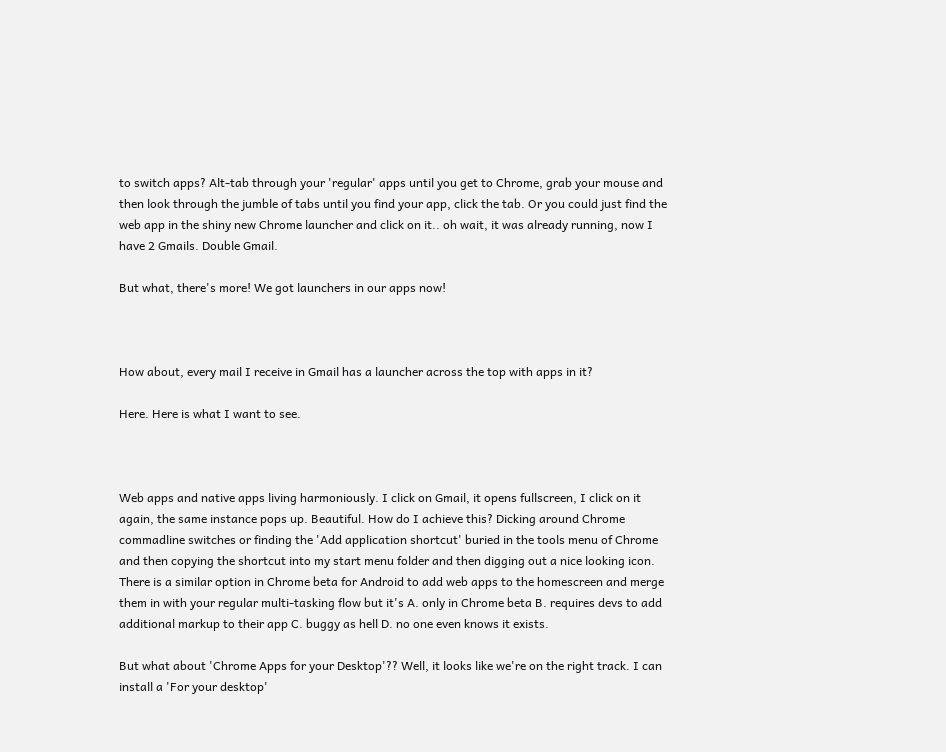to switch apps? Alt-tab through your 'regular' apps until you get to Chrome, grab your mouse and then look through the jumble of tabs until you find your app, click the tab. Or you could just find the web app in the shiny new Chrome launcher and click on it.. oh wait, it was already running, now I have 2 Gmails. Double Gmail.

But what, there's more! We got launchers in our apps now!



How about, every mail I receive in Gmail has a launcher across the top with apps in it?

Here. Here is what I want to see.



Web apps and native apps living harmoniously. I click on Gmail, it opens fullscreen, I click on it again, the same instance pops up. Beautiful. How do I achieve this? Dicking around Chrome commadline switches or finding the 'Add application shortcut' buried in the tools menu of Chrome and then copying the shortcut into my start menu folder and then digging out a nice looking icon. There is a similar option in Chrome beta for Android to add web apps to the homescreen and merge them in with your regular multi-tasking flow but it's A. only in Chrome beta B. requires devs to add additional markup to their app C. buggy as hell D. no one even knows it exists.

But what about 'Chrome Apps for your Desktop'?? Well, it looks like we're on the right track. I can install a 'For your desktop'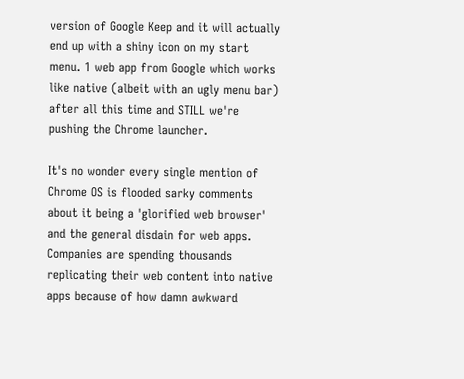version of Google Keep and it will actually end up with a shiny icon on my start menu. 1 web app from Google which works like native (albeit with an ugly menu bar) after all this time and STILL we're pushing the Chrome launcher.

It's no wonder every single mention of Chrome OS is flooded sarky comments about it being a 'glorified web browser' and the general disdain for web apps. Companies are spending thousands replicating their web content into native apps because of how damn awkward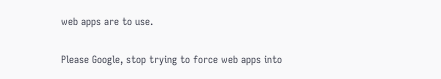web apps are to use.

Please Google, stop trying to force web apps into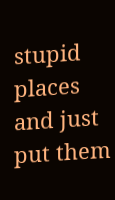stupid places and just put them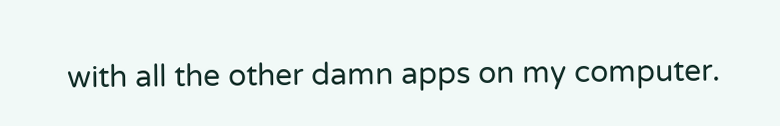with all the other damn apps on my computer.